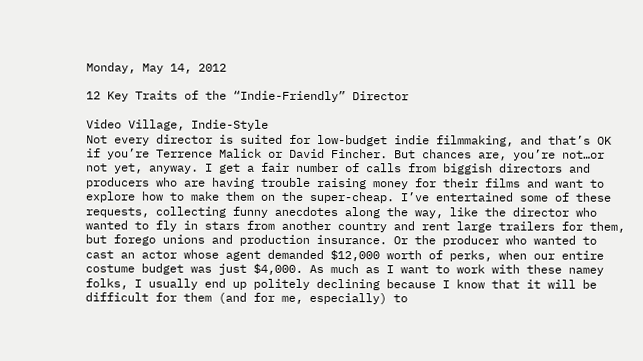Monday, May 14, 2012

12 Key Traits of the “Indie-Friendly” Director

Video Village, Indie-Style
Not every director is suited for low-budget indie filmmaking, and that’s OK if you’re Terrence Malick or David Fincher. But chances are, you’re not…or not yet, anyway. I get a fair number of calls from biggish directors and producers who are having trouble raising money for their films and want to explore how to make them on the super-cheap. I’ve entertained some of these requests, collecting funny anecdotes along the way, like the director who wanted to fly in stars from another country and rent large trailers for them, but forego unions and production insurance. Or the producer who wanted to cast an actor whose agent demanded $12,000 worth of perks, when our entire costume budget was just $4,000. As much as I want to work with these namey folks, I usually end up politely declining because I know that it will be difficult for them (and for me, especially) to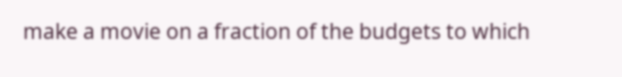make a movie on a fraction of the budgets to which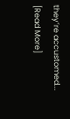they’re accustomed...  [Read More]